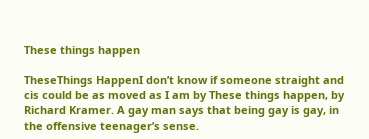These things happen

TheseThings HappenI don’t know if someone straight and cis could be as moved as I am by These things happen, by Richard Kramer. A gay man says that being gay is gay, in the offensive teenager’s sense.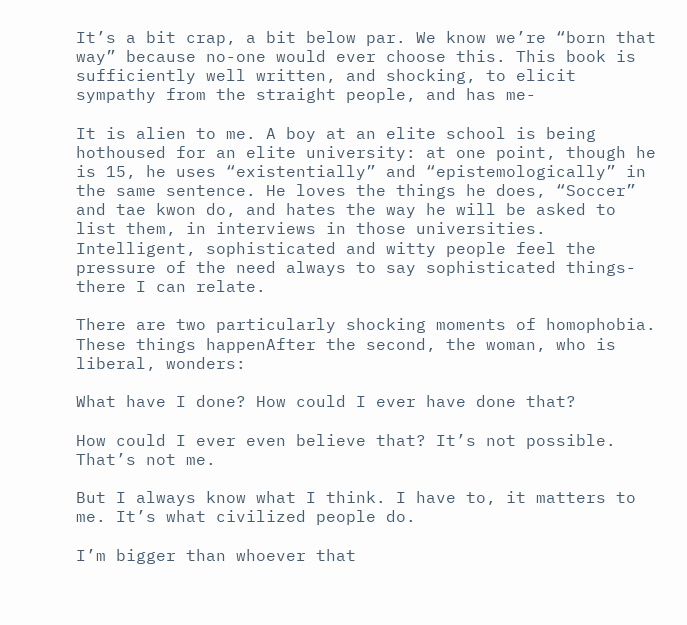It’s a bit crap, a bit below par. We know we’re “born that way” because no-one would ever choose this. This book is sufficiently well written, and shocking, to elicit sympathy from the straight people, and has me-

It is alien to me. A boy at an elite school is being hothoused for an elite university: at one point, though he is 15, he uses “existentially” and “epistemologically” in the same sentence. He loves the things he does, “Soccer” and tae kwon do, and hates the way he will be asked to list them, in interviews in those universities. Intelligent, sophisticated and witty people feel the pressure of the need always to say sophisticated things- there I can relate.

There are two particularly shocking moments of homophobia. These things happenAfter the second, the woman, who is liberal, wonders:

What have I done? How could I ever have done that?

How could I ever even believe that? It’s not possible. That’s not me.

But I always know what I think. I have to, it matters to me. It’s what civilized people do.

I’m bigger than whoever that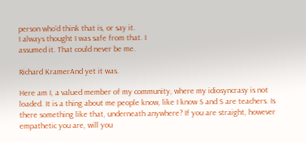person who’d think that is, or say it.
I always thought I was safe from that. I
assumed it. That could never be me.

Richard KramerAnd yet it was.

Here am I, a valued member of my community, where my idiosyncrasy is not loaded. It is a thing about me people know, like I know S and S are teachers. Is there something like that, underneath anywhere? If you are straight, however empathetic you are, will you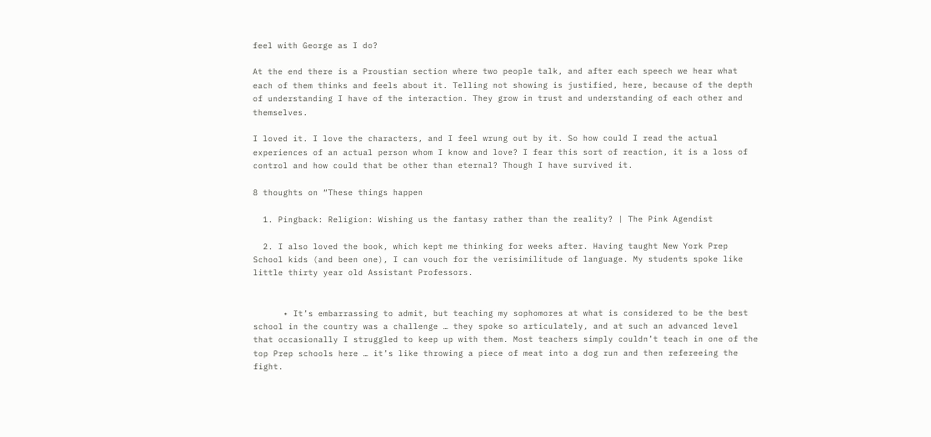feel with George as I do?

At the end there is a Proustian section where two people talk, and after each speech we hear what each of them thinks and feels about it. Telling not showing is justified, here, because of the depth of understanding I have of the interaction. They grow in trust and understanding of each other and themselves.

I loved it. I love the characters, and I feel wrung out by it. So how could I read the actual experiences of an actual person whom I know and love? I fear this sort of reaction, it is a loss of control and how could that be other than eternal? Though I have survived it.

8 thoughts on “These things happen

  1. Pingback: Religion: Wishing us the fantasy rather than the reality? | The Pink Agendist

  2. I also loved the book, which kept me thinking for weeks after. Having taught New York Prep School kids (and been one), I can vouch for the verisimilitude of language. My students spoke like little thirty year old Assistant Professors.


      • It’s embarrassing to admit, but teaching my sophomores at what is considered to be the best school in the country was a challenge … they spoke so articulately, and at such an advanced level that occasionally I struggled to keep up with them. Most teachers simply couldn’t teach in one of the top Prep schools here … it’s like throwing a piece of meat into a dog run and then refereeing the fight.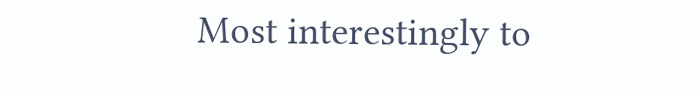Most interestingly to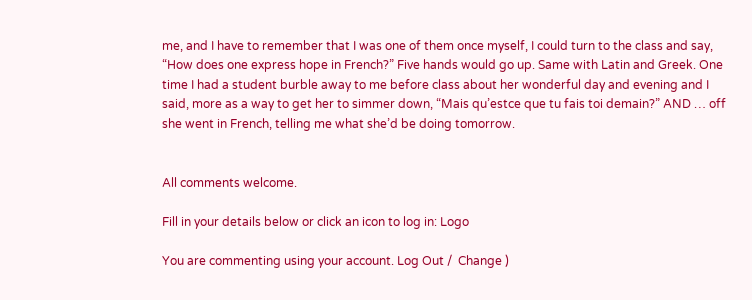me, and I have to remember that I was one of them once myself, I could turn to the class and say, “How does one express hope in French?” Five hands would go up. Same with Latin and Greek. One time I had a student burble away to me before class about her wonderful day and evening and I said, more as a way to get her to simmer down, “Mais qu’estce que tu fais toi demain?” AND … off she went in French, telling me what she’d be doing tomorrow.


All comments welcome.

Fill in your details below or click an icon to log in: Logo

You are commenting using your account. Log Out /  Change )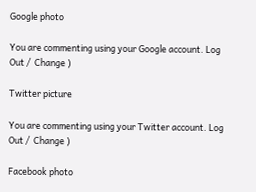Google photo

You are commenting using your Google account. Log Out /  Change )

Twitter picture

You are commenting using your Twitter account. Log Out /  Change )

Facebook photo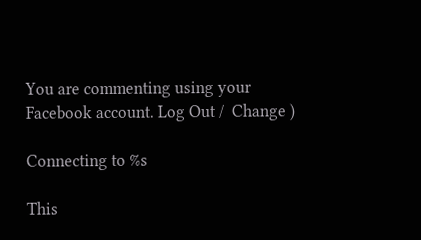You are commenting using your Facebook account. Log Out /  Change )

Connecting to %s

This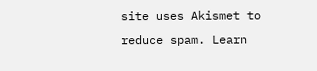site uses Akismet to reduce spam. Learn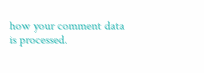how your comment data is processed.